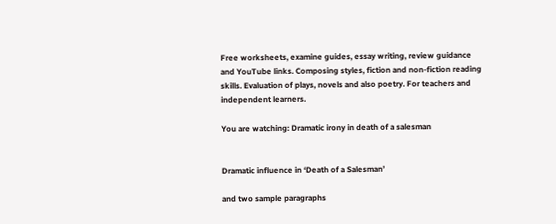Free worksheets, examine guides, essay writing, review guidance and YouTube links. Composing styles, fiction and non-fiction reading skills. Evaluation of plays, novels and also poetry. For teachers and independent learners.

You are watching: Dramatic irony in death of a salesman


Dramatic influence in ‘Death of a Salesman’

and two sample paragraphs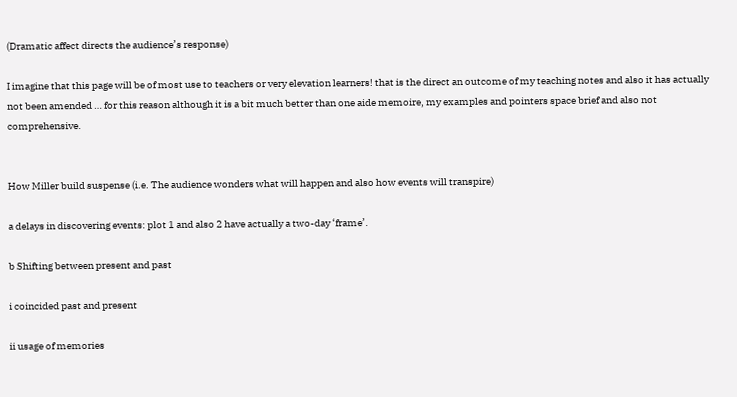(Dramatic affect directs the audience’s response)

I imagine that this page will be of most use to teachers or very elevation learners! that is the direct an outcome of my teaching notes and also it has actually not been amended … for this reason although it is a bit much better than one aide memoire, my examples and pointers space brief and also not comprehensive.


How Miller build suspense (i.e. The audience wonders what will happen and also how events will transpire)

a delays in discovering events: plot 1 and also 2 have actually a two-day ‘frame’.

b Shifting between present and past

i coincided past and present

ii usage of memories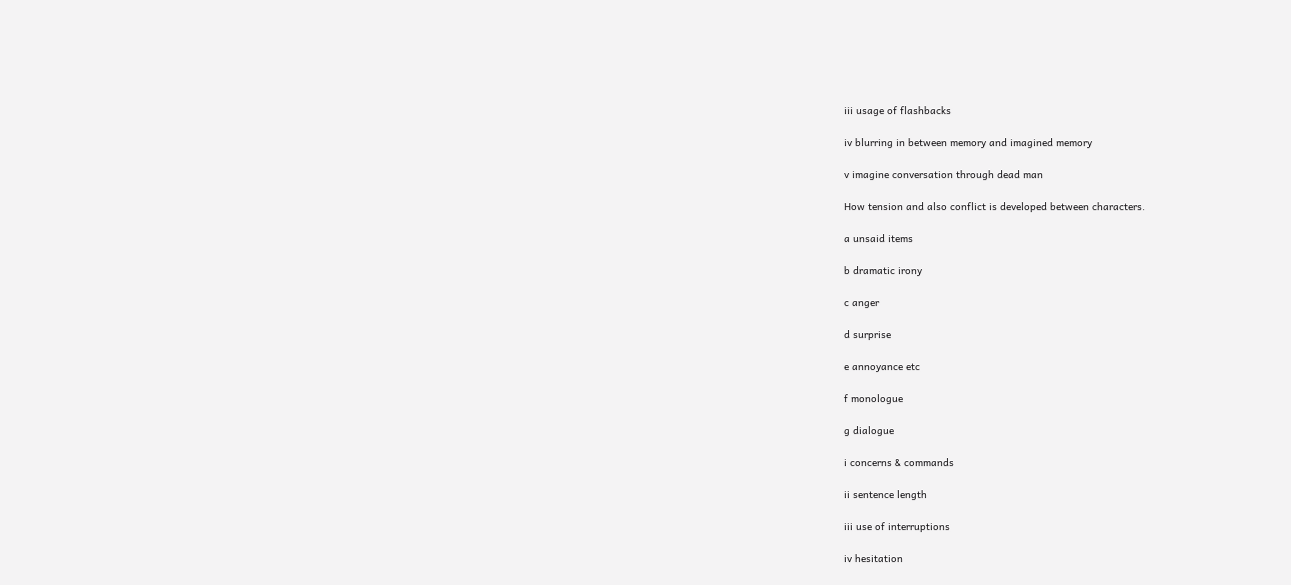iii usage of flashbacks

iv blurring in between memory and imagined memory

v imagine conversation through dead man

How tension and also conflict is developed between characters.

a unsaid items

b dramatic irony

c anger

d surprise

e annoyance etc

f monologue

g dialogue

i concerns & commands

ii sentence length

iii use of interruptions

iv hesitation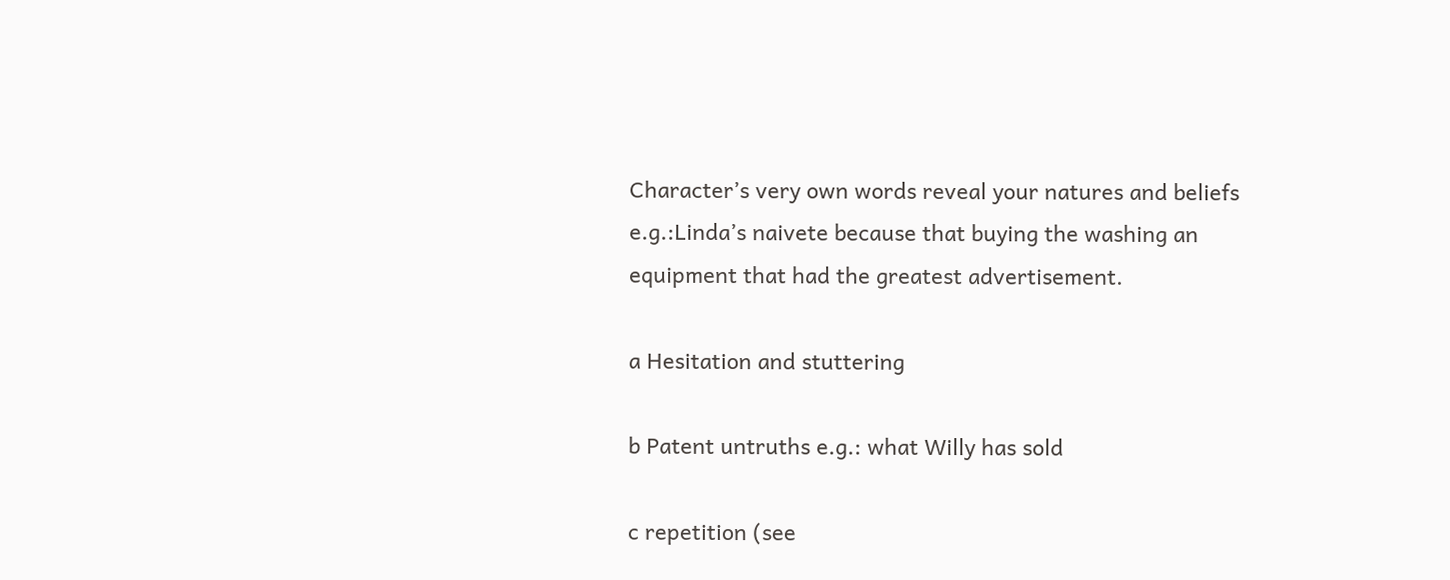Character’s very own words reveal your natures and beliefs e.g.:Linda’s naivete because that buying the washing an equipment that had the greatest advertisement.

a Hesitation and stuttering

b Patent untruths e.g.: what Willy has sold

c repetition (see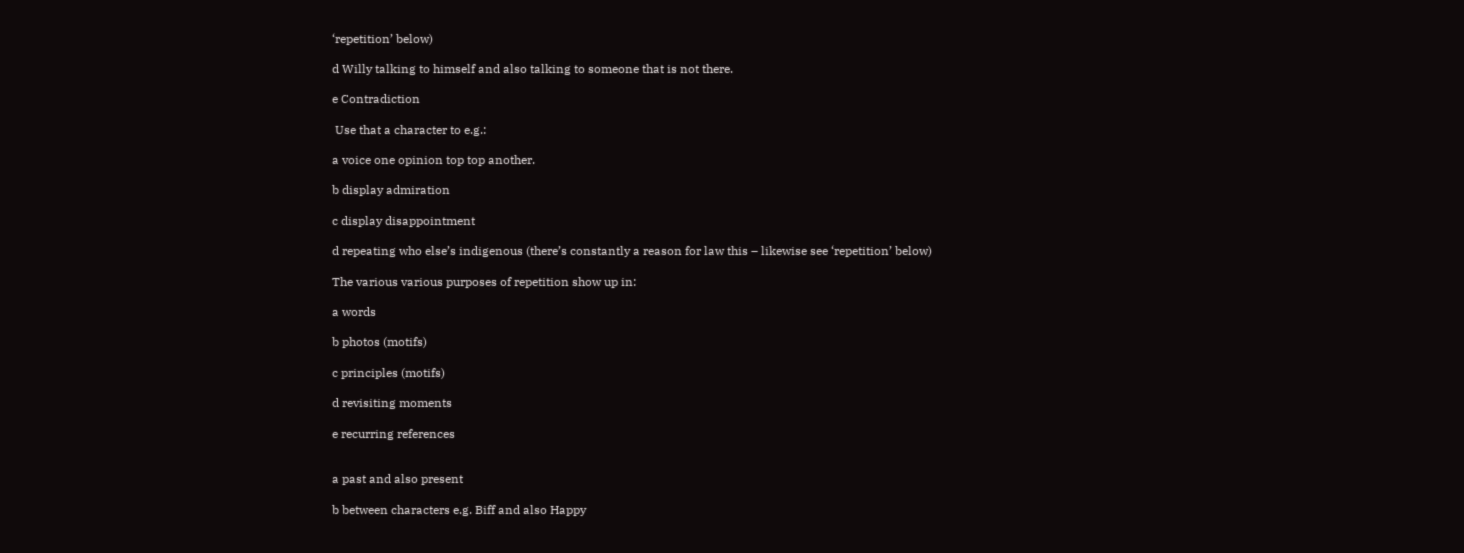‘repetition’ below)

d Willy talking to himself and also talking to someone that is not there.

e Contradiction

 Use that a character to e.g.:

a voice one opinion top top another.

b display admiration

c display disappointment

d repeating who else’s indigenous (there’s constantly a reason for law this – likewise see ‘repetition’ below)

The various various purposes of repetition show up in:

a words

b photos (motifs)

c principles (motifs)

d revisiting moments

e recurring references


a past and also present

b between characters e.g. Biff and also Happy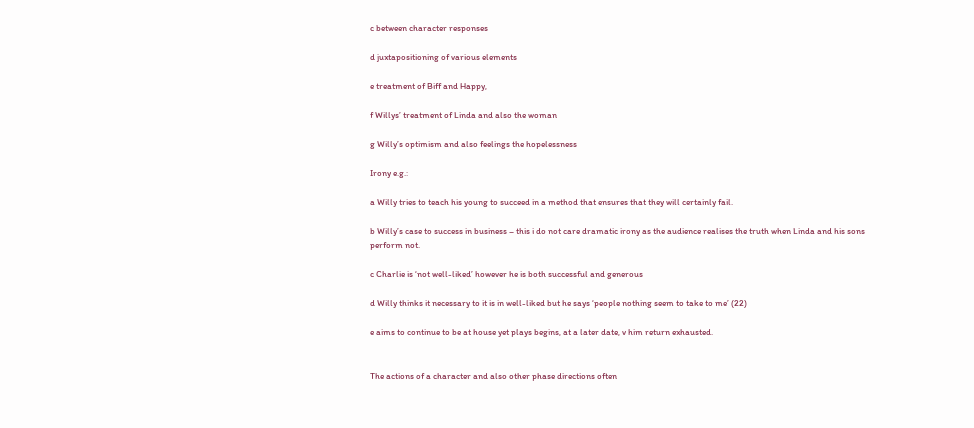c between character responses

d juxtapositioning of various elements

e treatment of Biff and Happy,

f Willys’ treatment of Linda and also the woman

g Willy’s optimism and also feelings the hopelessness

Irony e.g.:

a Willy tries to teach his young to succeed in a method that ensures that they will certainly fail.

b Willy’s case to success in business – this i do not care dramatic irony as the audience realises the truth when Linda and his sons perform not.

c Charlie is ‘not well-liked’ however he is both successful and generous

d Willy thinks it necessary to it is in well-liked but he says ‘people nothing seem to take to me’ (22)

e aims to continue to be at house yet plays begins, at a later date, v him return exhausted.


The actions of a character and also other phase directions often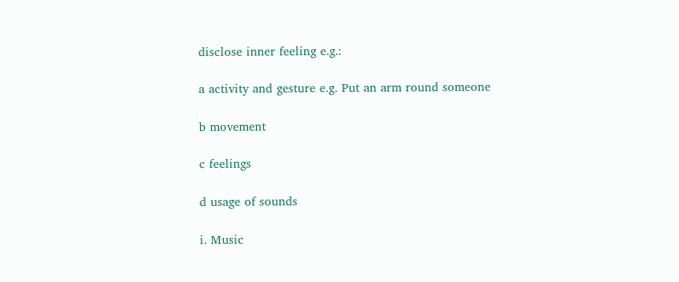disclose inner feeling e.g.:

a activity and gesture e.g. Put an arm round someone

b movement

c feelings

d usage of sounds

i. Music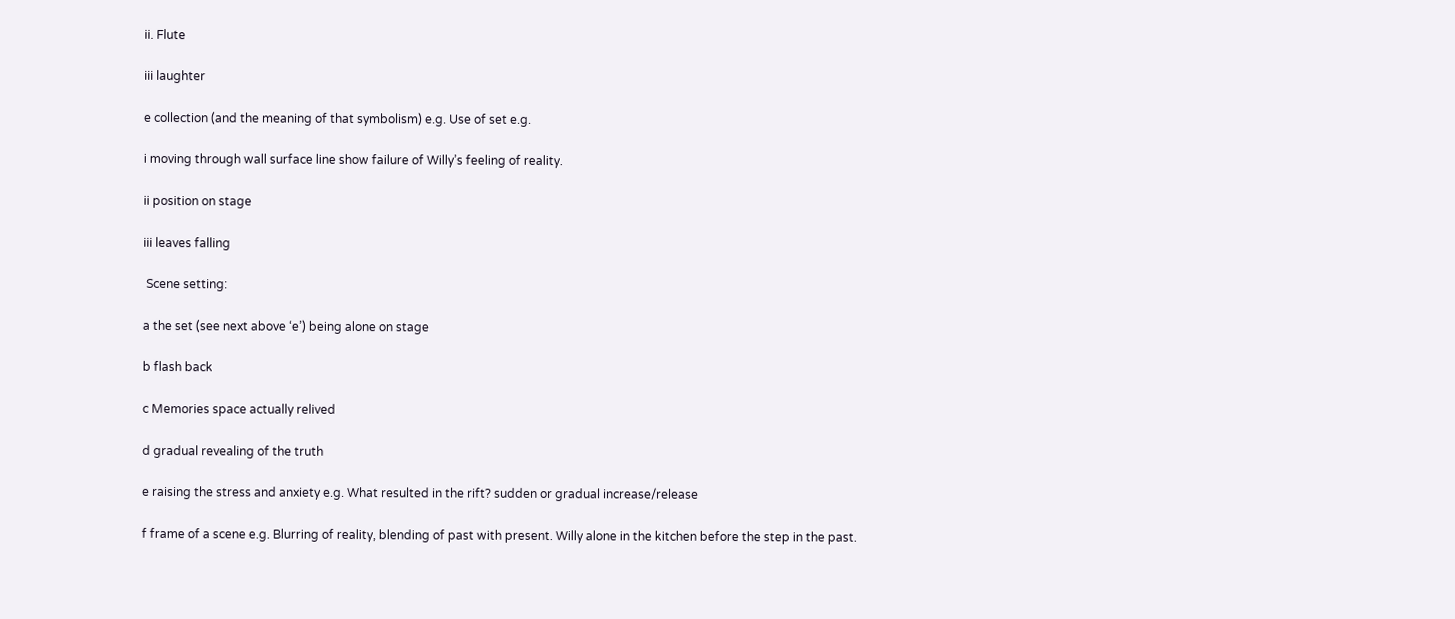ii. Flute

iii laughter

e collection (and the meaning of that symbolism) e.g. Use of set e.g.

i moving through wall surface line show failure of Willy’s feeling of reality.

ii position on stage

iii leaves falling

 Scene setting:

a the set (see next above ‘e’) being alone on stage

b flash back

c Memories space actually relived

d gradual revealing of the truth

e raising the stress and anxiety e.g. What resulted in the rift? sudden or gradual increase/release

f frame of a scene e.g. Blurring of reality, blending of past with present. Willy alone in the kitchen before the step in the past.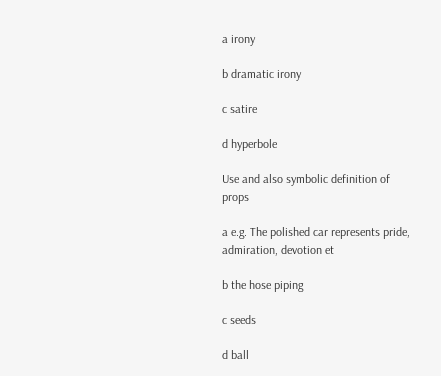a irony

b dramatic irony

c satire

d hyperbole

Use and also symbolic definition of props

a e.g. The polished car represents pride, admiration, devotion et

b the hose piping

c seeds

d ball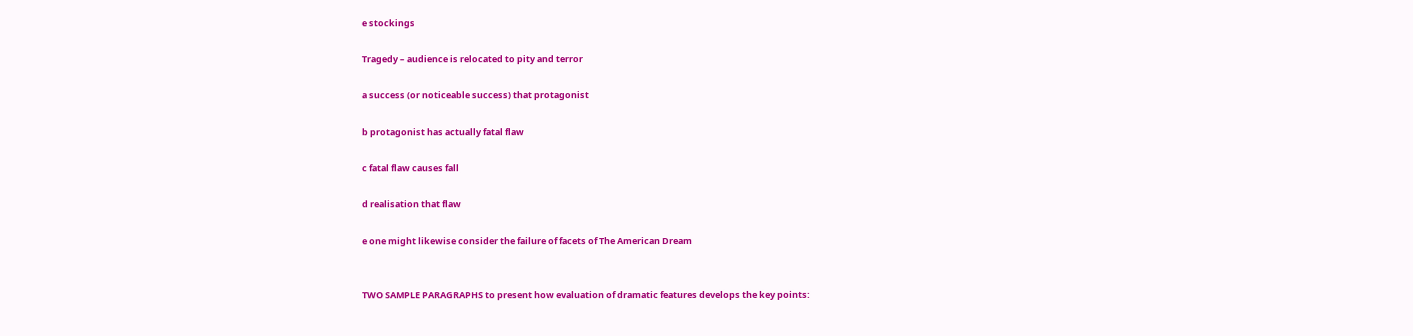e stockings

Tragedy – audience is relocated to pity and terror

a success (or noticeable success) that protagonist

b protagonist has actually fatal flaw

c fatal flaw causes fall

d realisation that flaw

e one might likewise consider the failure of facets of The American Dream


TWO SAMPLE PARAGRAPHS to present how evaluation of dramatic features develops the key points: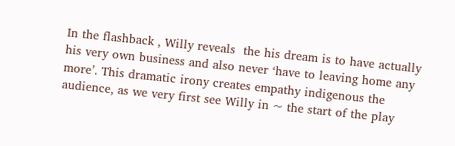In the flashback , Willy reveals  the his dream is to have actually his very own business and also never ‘have to leaving home any more’. This dramatic irony creates empathy indigenous the audience, as we very first see Willy in ~ the start of the play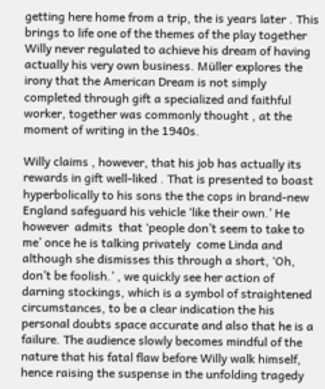getting here home from a trip, the is years later . This brings to life one of the themes of the play together Willy never regulated to achieve his dream of having actually his very own business. Müller explores the irony that the American Dream is not simply completed through gift a specialized and faithful worker, together was commonly thought , at the moment of writing in the 1940s.

Willy claims , however, that his job has actually its rewards in gift well-liked . That is presented to boast hyperbolically to his sons the the cops in brand-new England safeguard his vehicle ‘like their own.’ He however  admits  that ‘people don’t seem to take to me’ once he is talking privately  come Linda and although she dismisses this through a short, ‘Oh, don’t be foolish.’ , we quickly see her action of darning stockings, which is a symbol of straightened circumstances, to be a clear indication the his personal doubts space accurate and also that he is a failure. The audience slowly becomes mindful of the nature that his fatal flaw before Willy walk himself, hence raising the suspense in the unfolding tragedy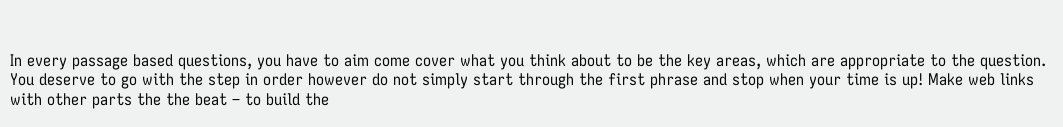In every passage based questions, you have to aim come cover what you think about to be the key areas, which are appropriate to the question. You deserve to go with the step in order however do not simply start through the first phrase and stop when your time is up! Make web links with other parts the the beat – to build the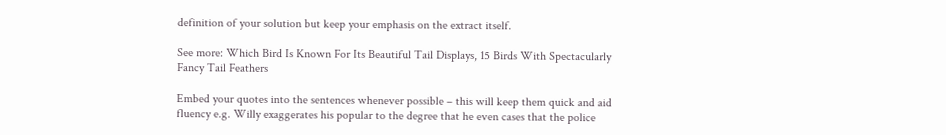definition of your solution but keep your emphasis on the extract itself.

See more: Which Bird Is Known For Its Beautiful Tail Displays, 15 Birds With Spectacularly Fancy Tail Feathers

Embed your quotes into the sentences whenever possible – this will keep them quick and aid fluency e.g. Willy exaggerates his popular to the degree that he even cases that the police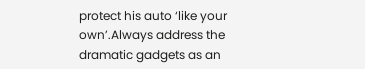protect his auto ‘like your own’.Always address the dramatic gadgets as an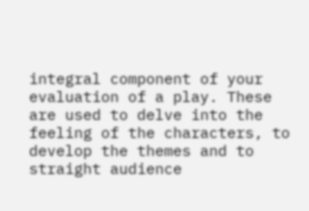integral component of your evaluation of a play. These are used to delve into the feeling of the characters, to develop the themes and to straight audience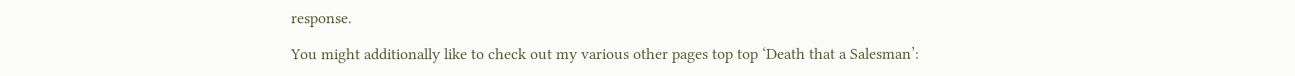response.

You might additionally like to check out my various other pages top top ‘Death that a Salesman’: